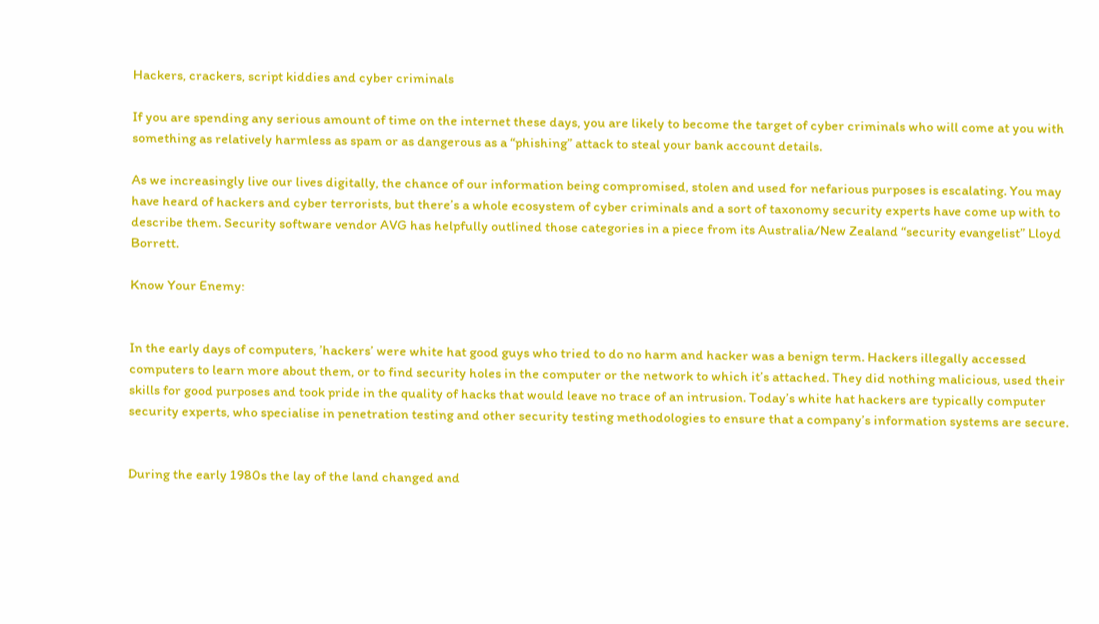Hackers, crackers, script kiddies and cyber criminals

If you are spending any serious amount of time on the internet these days, you are likely to become the target of cyber criminals who will come at you with something as relatively harmless as spam or as dangerous as a “phishing” attack to steal your bank account details.

As we increasingly live our lives digitally, the chance of our information being compromised, stolen and used for nefarious purposes is escalating. You may have heard of hackers and cyber terrorists, but there’s a whole ecosystem of cyber criminals and a sort of taxonomy security experts have come up with to describe them. Security software vendor AVG has helpfully outlined those categories in a piece from its Australia/New Zealand “security evangelist” Lloyd Borrett.

Know Your Enemy:


In the early days of computers, ’hackers’ were white hat good guys who tried to do no harm and hacker was a benign term. Hackers illegally accessed computers to learn more about them, or to find security holes in the computer or the network to which it’s attached. They did nothing malicious, used their skills for good purposes and took pride in the quality of hacks that would leave no trace of an intrusion. Today’s white hat hackers are typically computer security experts, who specialise in penetration testing and other security testing methodologies to ensure that a company’s information systems are secure.


During the early 1980s the lay of the land changed and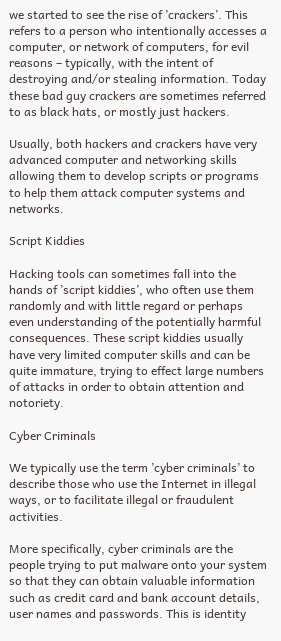we started to see the rise of ’crackers’. This refers to a person who intentionally accesses a computer, or network of computers, for evil reasons – typically, with the intent of destroying and/or stealing information. Today these bad guy crackers are sometimes referred to as black hats, or mostly just hackers.

Usually, both hackers and crackers have very advanced computer and networking skills allowing them to develop scripts or programs to help them attack computer systems and networks.

Script Kiddies

Hacking tools can sometimes fall into the hands of ’script kiddies’, who often use them randomly and with little regard or perhaps even understanding of the potentially harmful consequences. These script kiddies usually have very limited computer skills and can be quite immature, trying to effect large numbers of attacks in order to obtain attention and notoriety.

Cyber Criminals

We typically use the term ’cyber criminals’ to describe those who use the Internet in illegal ways, or to facilitate illegal or fraudulent activities.

More specifically, cyber criminals are the people trying to put malware onto your system so that they can obtain valuable information such as credit card and bank account details, user names and passwords. This is identity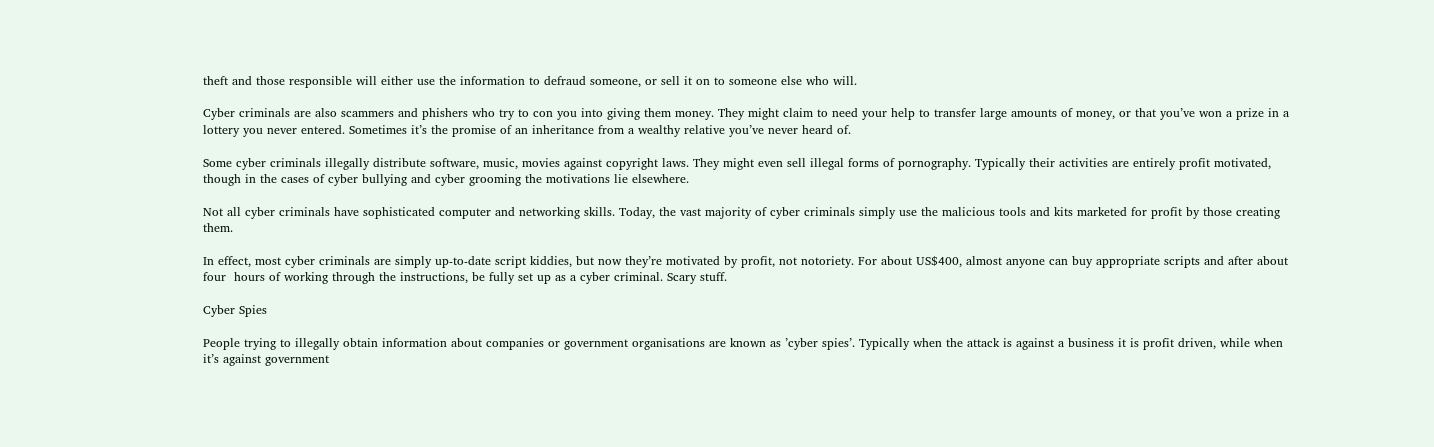theft and those responsible will either use the information to defraud someone, or sell it on to someone else who will.

Cyber criminals are also scammers and phishers who try to con you into giving them money. They might claim to need your help to transfer large amounts of money, or that you’ve won a prize in a lottery you never entered. Sometimes it’s the promise of an inheritance from a wealthy relative you’ve never heard of.

Some cyber criminals illegally distribute software, music, movies against copyright laws. They might even sell illegal forms of pornography. Typically their activities are entirely profit motivated, though in the cases of cyber bullying and cyber grooming the motivations lie elsewhere.

Not all cyber criminals have sophisticated computer and networking skills. Today, the vast majority of cyber criminals simply use the malicious tools and kits marketed for profit by those creating them.

In effect, most cyber criminals are simply up-to-date script kiddies, but now they’re motivated by profit, not notoriety. For about US$400, almost anyone can buy appropriate scripts and after about four  hours of working through the instructions, be fully set up as a cyber criminal. Scary stuff.

Cyber Spies

People trying to illegally obtain information about companies or government organisations are known as ’cyber spies’. Typically when the attack is against a business it is profit driven, while when it’s against government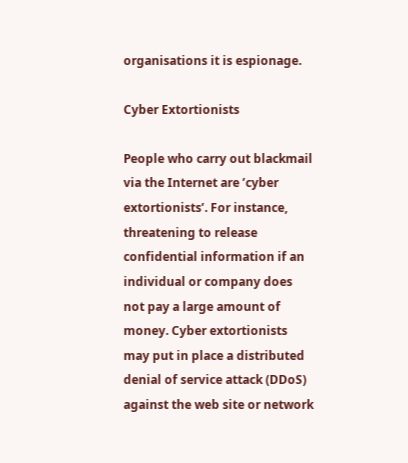organisations it is espionage.

Cyber Extortionists

People who carry out blackmail via the Internet are ’cyber extortionists’. For instance, threatening to release confidential information if an individual or company does not pay a large amount of money. Cyber extortionists may put in place a distributed denial of service attack (DDoS) against the web site or network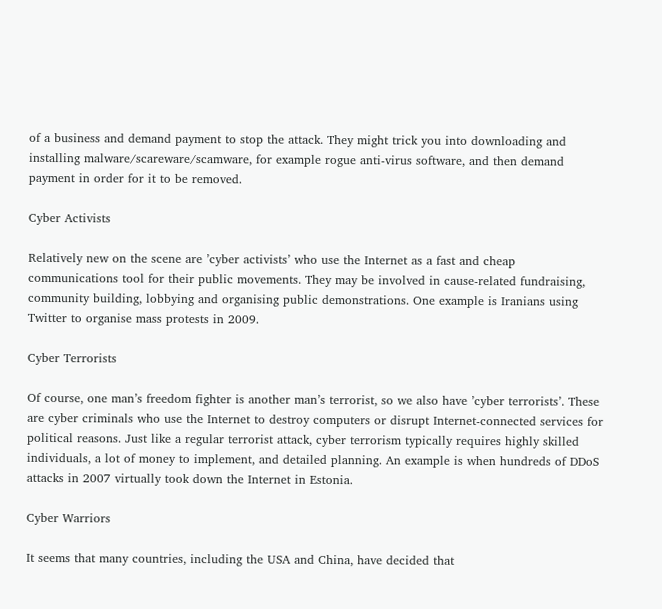of a business and demand payment to stop the attack. They might trick you into downloading and installing malware/scareware/scamware, for example rogue anti-virus software, and then demand payment in order for it to be removed.

Cyber Activists

Relatively new on the scene are ’cyber activists’ who use the Internet as a fast and cheap communications tool for their public movements. They may be involved in cause-related fundraising, community building, lobbying and organising public demonstrations. One example is Iranians using Twitter to organise mass protests in 2009.

Cyber Terrorists

Of course, one man’s freedom fighter is another man’s terrorist, so we also have ’cyber terrorists’. These are cyber criminals who use the Internet to destroy computers or disrupt Internet-connected services for political reasons. Just like a regular terrorist attack, cyber terrorism typically requires highly skilled individuals, a lot of money to implement, and detailed planning. An example is when hundreds of DDoS attacks in 2007 virtually took down the Internet in Estonia.

Cyber Warriors

It seems that many countries, including the USA and China, have decided that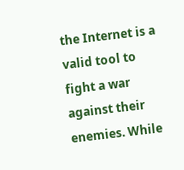the Internet is a valid tool to fight a war against their enemies. While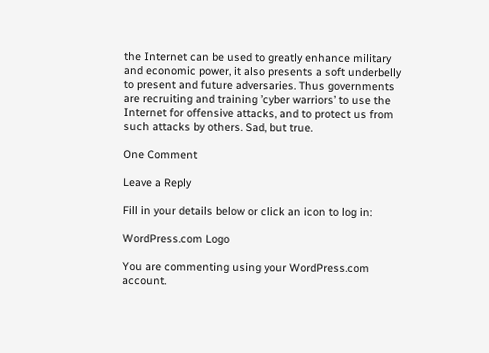the Internet can be used to greatly enhance military and economic power, it also presents a soft underbelly to present and future adversaries. Thus governments are recruiting and training ’cyber warriors’ to use the Internet for offensive attacks, and to protect us from such attacks by others. Sad, but true.

One Comment

Leave a Reply

Fill in your details below or click an icon to log in:

WordPress.com Logo

You are commenting using your WordPress.com account.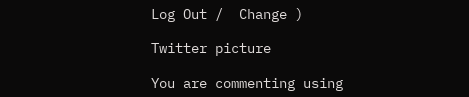Log Out /  Change )

Twitter picture

You are commenting using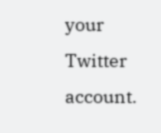your Twitter account.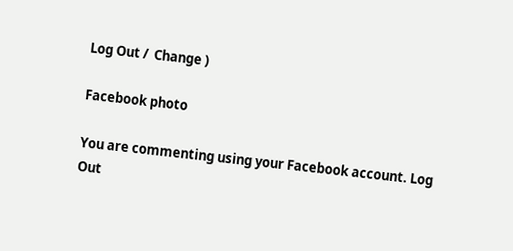Log Out /  Change )

Facebook photo

You are commenting using your Facebook account. Log Out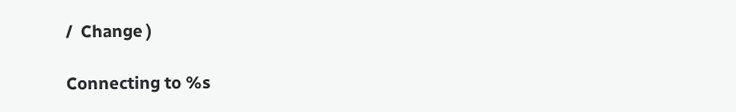/  Change )

Connecting to %s